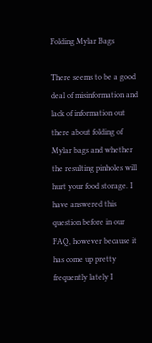Folding Mylar Bags

There seems to be a good deal of misinformation and lack of information out there about folding of Mylar bags and whether the resulting pinholes will hurt your food storage. I have answered this question before in our FAQ, however because it has come up pretty frequently lately I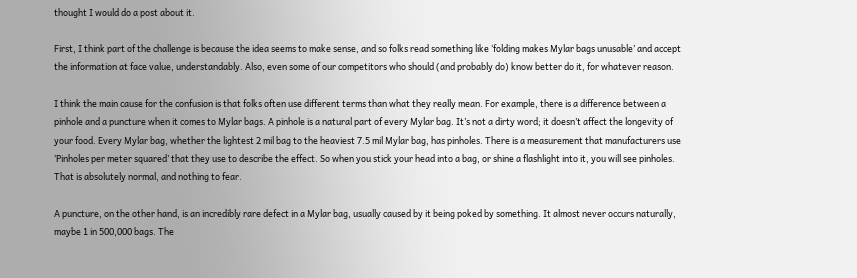thought I would do a post about it.

First, I think part of the challenge is because the idea seems to make sense, and so folks read something like ‘folding makes Mylar bags unusable’ and accept the information at face value, understandably. Also, even some of our competitors who should (and probably do) know better do it, for whatever reason.

I think the main cause for the confusion is that folks often use different terms than what they really mean. For example, there is a difference between a pinhole and a puncture when it comes to Mylar bags. A pinhole is a natural part of every Mylar bag. It’s not a dirty word; it doesn’t affect the longevity of your food. Every Mylar bag, whether the lightest 2 mil bag to the heaviest 7.5 mil Mylar bag, has pinholes. There is a measurement that manufacturers use ‘Pinholes per meter squared’ that they use to describe the effect. So when you stick your head into a bag, or shine a flashlight into it, you will see pinholes. That is absolutely normal, and nothing to fear.

A puncture, on the other hand, is an incredibly rare defect in a Mylar bag, usually caused by it being poked by something. It almost never occurs naturally, maybe 1 in 500,000 bags. The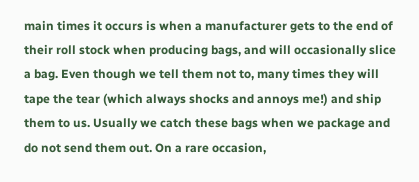main times it occurs is when a manufacturer gets to the end of their roll stock when producing bags, and will occasionally slice a bag. Even though we tell them not to, many times they will tape the tear (which always shocks and annoys me!) and ship them to us. Usually we catch these bags when we package and do not send them out. On a rare occasion,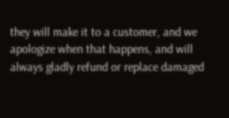they will make it to a customer, and we apologize when that happens, and will always gladly refund or replace damaged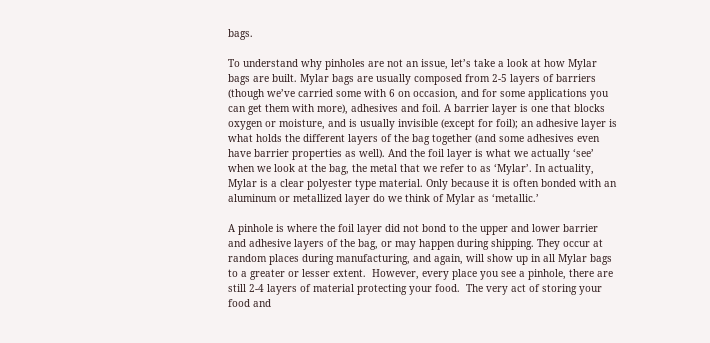bags.

To understand why pinholes are not an issue, let’s take a look at how Mylar bags are built. Mylar bags are usually composed from 2-5 layers of barriers (though we’ve carried some with 6 on occasion, and for some applications you can get them with more), adhesives and foil. A barrier layer is one that blocks oxygen or moisture, and is usually invisible (except for foil); an adhesive layer is what holds the different layers of the bag together (and some adhesives even have barrier properties as well). And the foil layer is what we actually ‘see’ when we look at the bag, the metal that we refer to as ‘Mylar’. In actuality, Mylar is a clear polyester type material. Only because it is often bonded with an aluminum or metallized layer do we think of Mylar as ‘metallic.’

A pinhole is where the foil layer did not bond to the upper and lower barrier and adhesive layers of the bag, or may happen during shipping. They occur at random places during manufacturing, and again, will show up in all Mylar bags to a greater or lesser extent.  However, every place you see a pinhole, there are still 2-4 layers of material protecting your food.  The very act of storing your food and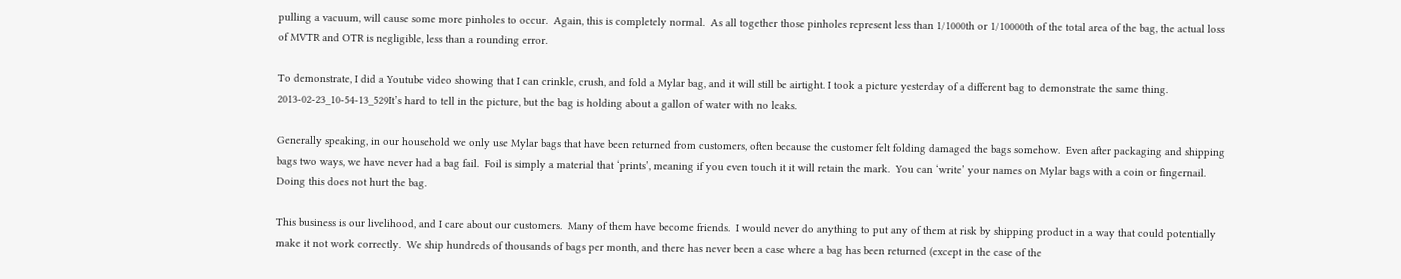pulling a vacuum, will cause some more pinholes to occur.  Again, this is completely normal.  As all together those pinholes represent less than 1/1000th or 1/10000th of the total area of the bag, the actual loss of MVTR and OTR is negligible, less than a rounding error.

To demonstrate, I did a Youtube video showing that I can crinkle, crush, and fold a Mylar bag, and it will still be airtight. I took a picture yesterday of a different bag to demonstrate the same thing.  2013-02-23_10-54-13_529It’s hard to tell in the picture, but the bag is holding about a gallon of water with no leaks.

Generally speaking, in our household we only use Mylar bags that have been returned from customers, often because the customer felt folding damaged the bags somehow.  Even after packaging and shipping bags two ways, we have never had a bag fail.  Foil is simply a material that ‘prints’, meaning if you even touch it it will retain the mark.  You can ‘write’ your names on Mylar bags with a coin or fingernail.  Doing this does not hurt the bag.

This business is our livelihood, and I care about our customers.  Many of them have become friends.  I would never do anything to put any of them at risk by shipping product in a way that could potentially make it not work correctly.  We ship hundreds of thousands of bags per month, and there has never been a case where a bag has been returned (except in the case of the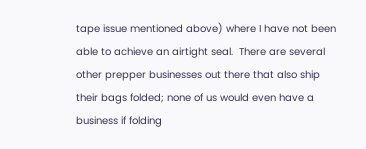tape issue mentioned above) where I have not been able to achieve an airtight seal.  There are several other prepper businesses out there that also ship their bags folded; none of us would even have a business if folding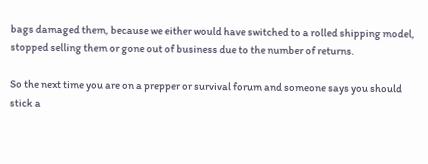bags damaged them, because we either would have switched to a rolled shipping model, stopped selling them or gone out of business due to the number of returns.

So the next time you are on a prepper or survival forum and someone says you should stick a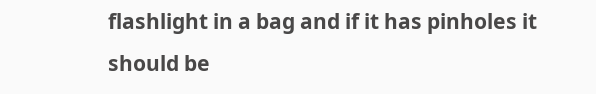flashlight in a bag and if it has pinholes it should be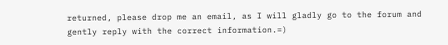returned, please drop me an email, as I will gladly go to the forum and gently reply with the correct information.=)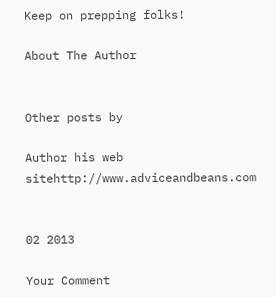Keep on prepping folks!

About The Author


Other posts by

Author his web sitehttp://www.adviceandbeans.com


02 2013

Your Comment